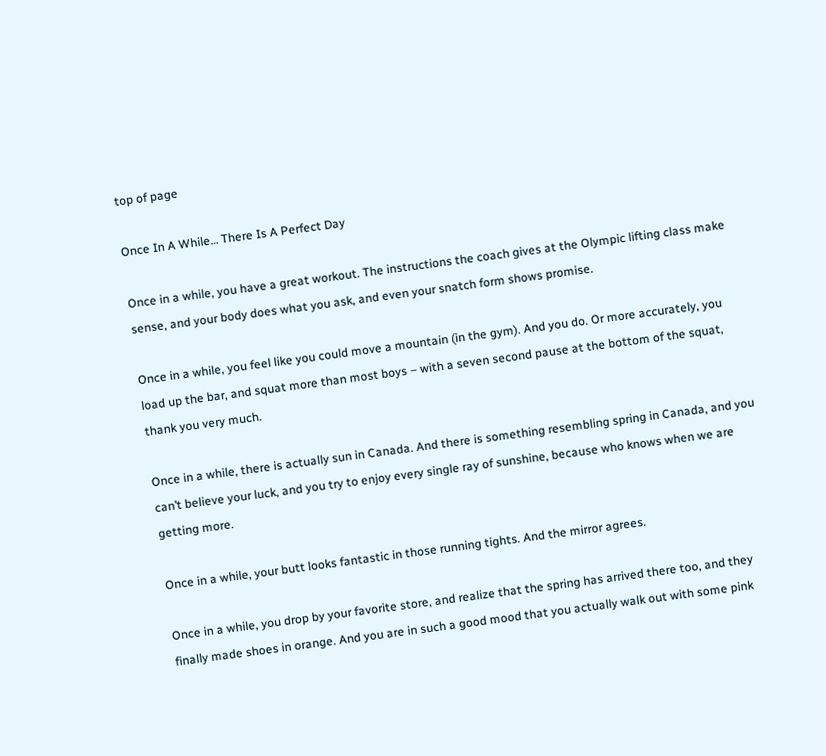top of page

Once In A While… There Is A Perfect Day

Once in a while, you have a great workout. The instructions the coach gives at the Olympic lifting class make sense, and your body does what you ask, and even your snatch form shows promise.

Once in a while, you feel like you could move a mountain (in the gym). And you do. Or more accurately, you load up the bar, and squat more than most boys – with a seven second pause at the bottom of the squat, thank you very much.

Once in a while, there is actually sun in Canada. And there is something resembling spring in Canada, and you can’t believe your luck, and you try to enjoy every single ray of sunshine, because who knows when we are getting more.

Once in a while, your butt looks fantastic in those running tights. And the mirror agrees.

Once in a while, you drop by your favorite store, and realize that the spring has arrived there too, and they finally made shoes in orange. And you are in such a good mood that you actually walk out with some pink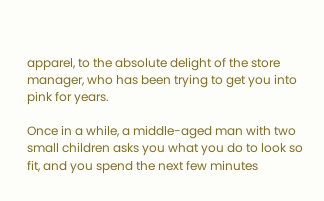apparel, to the absolute delight of the store manager, who has been trying to get you into pink for years.

Once in a while, a middle-aged man with two small children asks you what you do to look so fit, and you spend the next few minutes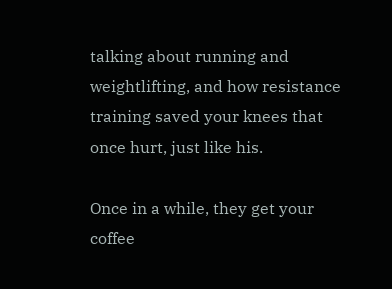talking about running and weightlifting, and how resistance training saved your knees that once hurt, just like his.

Once in a while, they get your coffee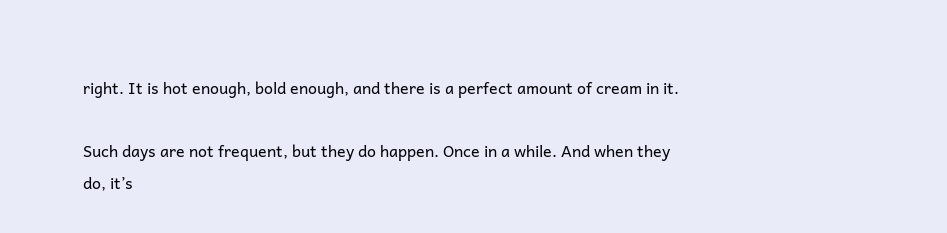right. It is hot enough, bold enough, and there is a perfect amount of cream in it.

Such days are not frequent, but they do happen. Once in a while. And when they do, it’s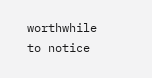worthwhile to notice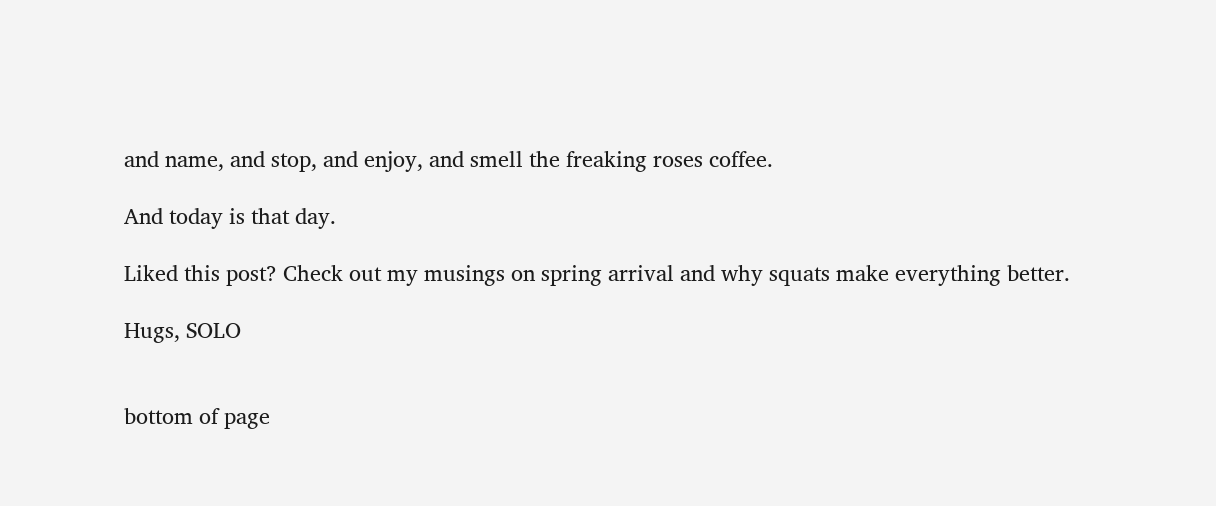and name, and stop, and enjoy, and smell the freaking roses coffee.

And today is that day.

Liked this post? Check out my musings on spring arrival and why squats make everything better.

Hugs, SOLO


bottom of page